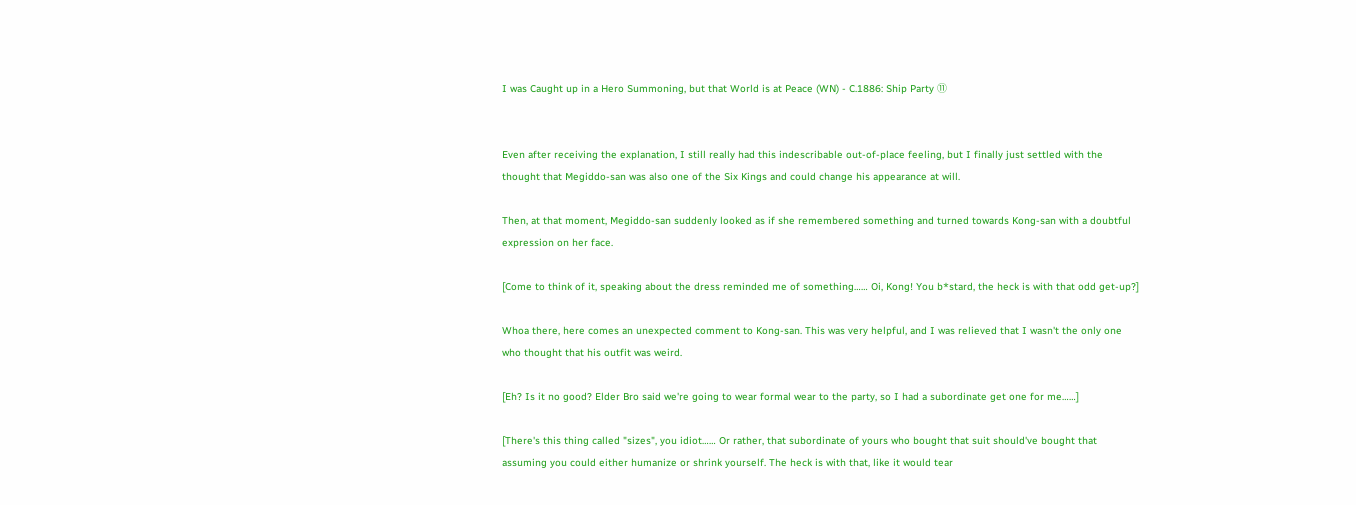I was Caught up in a Hero Summoning, but that World is at Peace (WN) - C.1886: Ship Party ⑪


Even after receiving the explanation, I still really had this indescribable out-of-place feeling, but I finally just settled with the thought that Megiddo-san was also one of the Six Kings and could change his appearance at will.

Then, at that moment, Megiddo-san suddenly looked as if she remembered something and turned towards Kong-san with a doubtful expression on her face.

[Come to think of it, speaking about the dress reminded me of something…… Oi, Kong! You b*stard, the heck is with that odd get-up?]

Whoa there, here comes an unexpected comment to Kong-san. This was very helpful, and I was relieved that I wasn't the only one who thought that his outfit was weird.

[Eh? Is it no good? Elder Bro said we're going to wear formal wear to the party, so I had a subordinate get one for me……]

[There's this thing called "sizes", you idiot…… Or rather, that subordinate of yours who bought that suit should've bought that assuming you could either humanize or shrink yourself. The heck is with that, like it would tear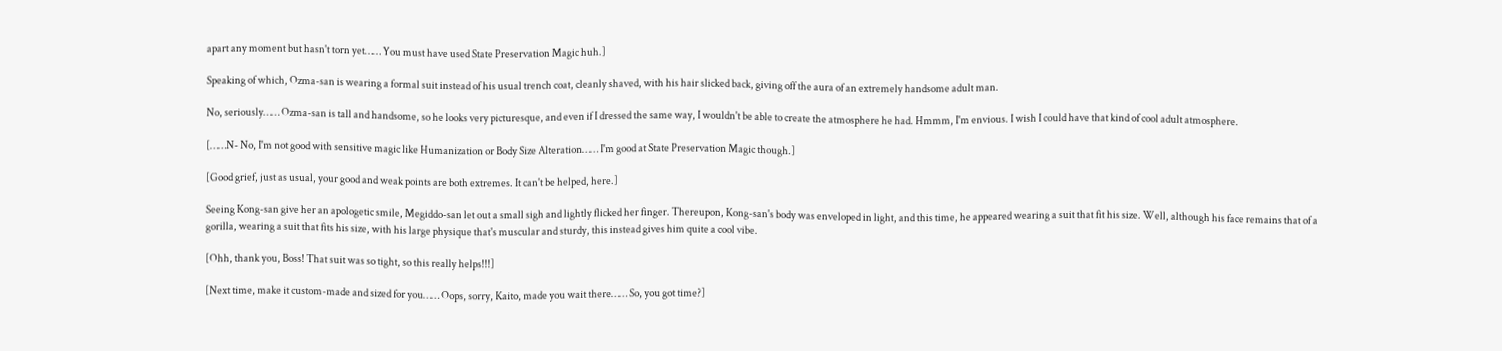apart any moment but hasn't torn yet…… You must have used State Preservation Magic huh.]

Speaking of which, Ozma-san is wearing a formal suit instead of his usual trench coat, cleanly shaved, with his hair slicked back, giving off the aura of an extremely handsome adult man.

No, seriously…… Ozma-san is tall and handsome, so he looks very picturesque, and even if I dressed the same way, I wouldn't be able to create the atmosphere he had. Hmmm, I'm envious. I wish I could have that kind of cool adult atmosphere.

[……N- No, I'm not good with sensitive magic like Humanization or Body Size Alteration…… I'm good at State Preservation Magic though.]

[Good grief, just as usual, your good and weak points are both extremes. It can't be helped, here.]

Seeing Kong-san give her an apologetic smile, Megiddo-san let out a small sigh and lightly flicked her finger. Thereupon, Kong-san's body was enveloped in light, and this time, he appeared wearing a suit that fit his size. Well, although his face remains that of a gorilla, wearing a suit that fits his size, with his large physique that's muscular and sturdy, this instead gives him quite a cool vibe.

[Ohh, thank you, Boss! That suit was so tight, so this really helps!!!]

[Next time, make it custom-made and sized for you…… Oops, sorry, Kaito, made you wait there…… So, you got time?]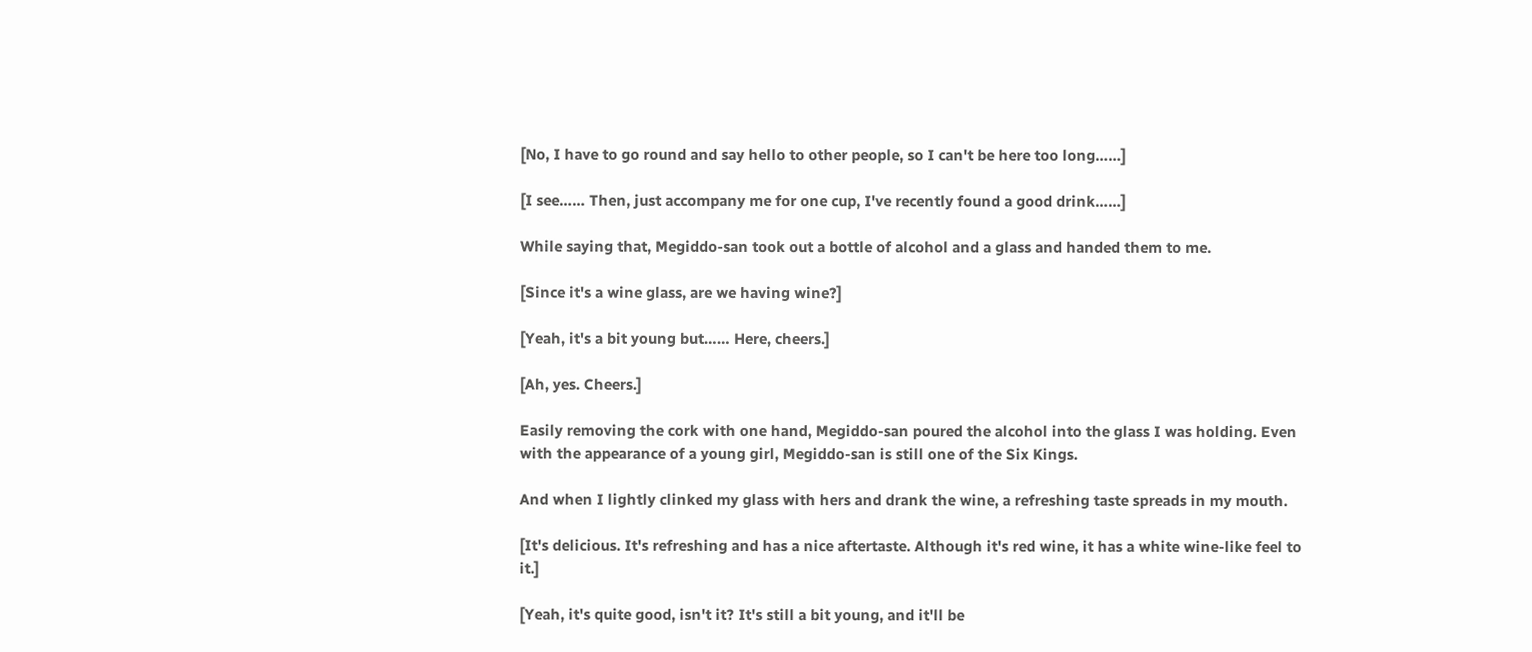[No, I have to go round and say hello to other people, so I can't be here too long……]

[I see…… Then, just accompany me for one cup, I've recently found a good drink……]

While saying that, Megiddo-san took out a bottle of alcohol and a glass and handed them to me.

[Since it's a wine glass, are we having wine?]

[Yeah, it's a bit young but…… Here, cheers.]

[Ah, yes. Cheers.]

Easily removing the cork with one hand, Megiddo-san poured the alcohol into the glass I was holding. Even with the appearance of a young girl, Megiddo-san is still one of the Six Kings.

And when I lightly clinked my glass with hers and drank the wine, a refreshing taste spreads in my mouth.

[It's delicious. It's refreshing and has a nice aftertaste. Although it's red wine, it has a white wine-like feel to it.]

[Yeah, it's quite good, isn't it? It's still a bit young, and it'll be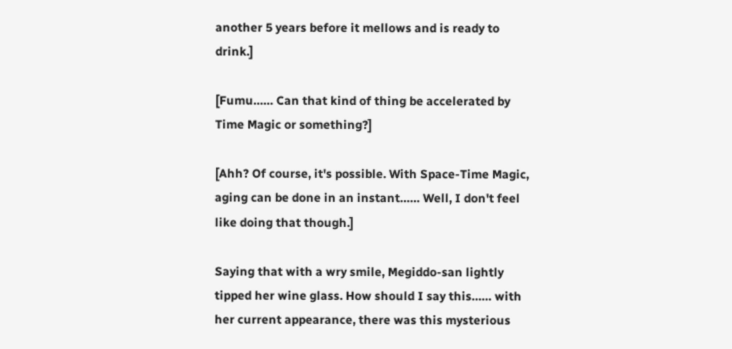another 5 years before it mellows and is ready to drink.]

[Fumu…… Can that kind of thing be accelerated by Time Magic or something?]

[Ahh? Of course, it's possible. With Space-Time Magic, aging can be done in an instant…… Well, I don't feel like doing that though.]

Saying that with a wry smile, Megiddo-san lightly tipped her wine glass. How should I say this…… with her current appearance, there was this mysterious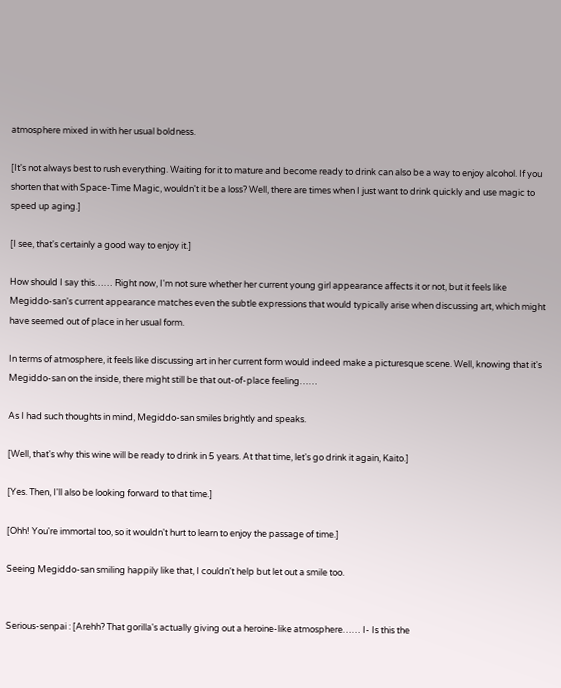atmosphere mixed in with her usual boldness.

[It's not always best to rush everything. Waiting for it to mature and become ready to drink can also be a way to enjoy alcohol. If you shorten that with Space-Time Magic, wouldn't it be a loss? Well, there are times when I just want to drink quickly and use magic to speed up aging.]

[I see, that's certainly a good way to enjoy it.]

How should I say this…… Right now, I'm not sure whether her current young girl appearance affects it or not, but it feels like Megiddo-san's current appearance matches even the subtle expressions that would typically arise when discussing art, which might have seemed out of place in her usual form.

In terms of atmosphere, it feels like discussing art in her current form would indeed make a picturesque scene. Well, knowing that it's Megiddo-san on the inside, there might still be that out-of-place feeling……

As I had such thoughts in mind, Megiddo-san smiles brightly and speaks.

[Well, that's why this wine will be ready to drink in 5 years. At that time, let's go drink it again, Kaito.]

[Yes. Then, I'll also be looking forward to that time.]

[Ohh! You're immortal too, so it wouldn't hurt to learn to enjoy the passage of time.]

Seeing Megiddo-san smiling happily like that, I couldn't help but let out a smile too.


Serious-senpai : [Arehh? That gorilla's actually giving out a heroine-like atmosphere…… I- Is this the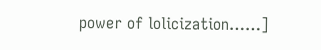power of lolicization……]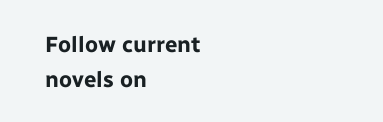Follow current novels on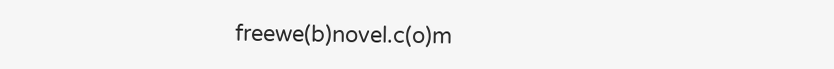freewe(b)novel.c(o)m